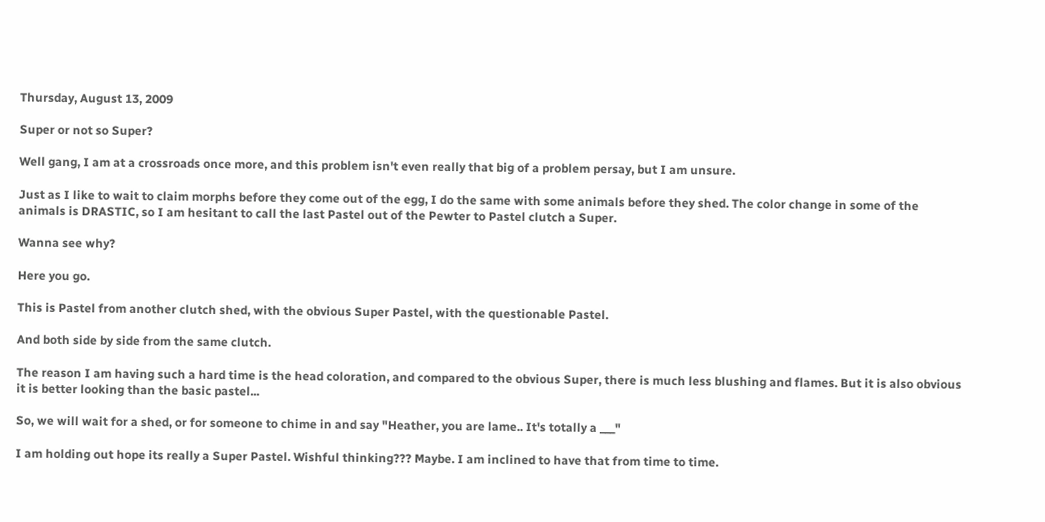Thursday, August 13, 2009

Super or not so Super?

Well gang, I am at a crossroads once more, and this problem isn't even really that big of a problem persay, but I am unsure.

Just as I like to wait to claim morphs before they come out of the egg, I do the same with some animals before they shed. The color change in some of the animals is DRASTIC, so I am hesitant to call the last Pastel out of the Pewter to Pastel clutch a Super.

Wanna see why?

Here you go.

This is Pastel from another clutch shed, with the obvious Super Pastel, with the questionable Pastel.

And both side by side from the same clutch.

The reason I am having such a hard time is the head coloration, and compared to the obvious Super, there is much less blushing and flames. But it is also obvious it is better looking than the basic pastel...

So, we will wait for a shed, or for someone to chime in and say "Heather, you are lame.. It's totally a ___"

I am holding out hope its really a Super Pastel. Wishful thinking??? Maybe. I am inclined to have that from time to time.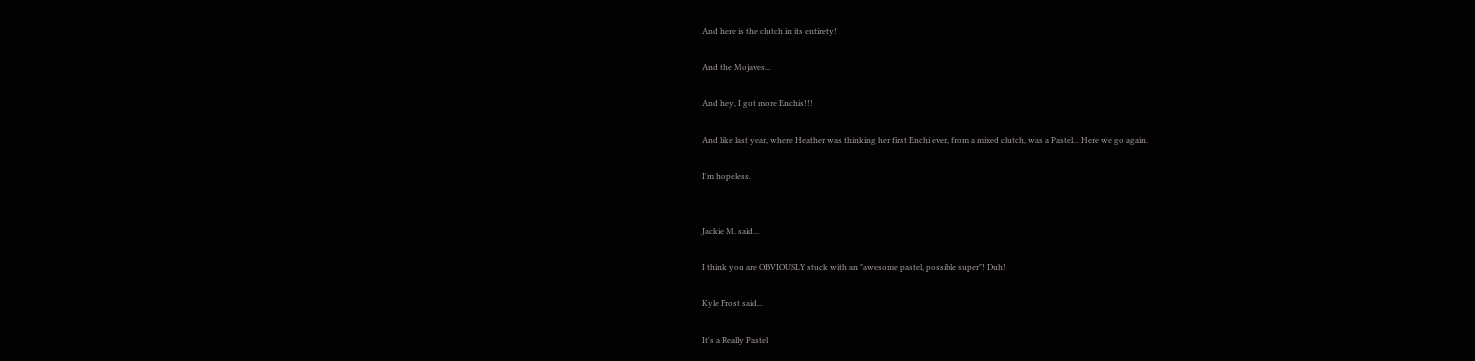And here is the clutch in its entirety!

And the Mojaves...

And hey, I got more Enchis!!!

And like last year, where Heather was thinking her first Enchi ever, from a mixed clutch, was a Pastel... Here we go again.

I'm hopeless.


Jackie M. said...

I think you are OBVIOUSLY stuck with an "awesome pastel, possible super"! Duh!

Kyle Frost said...

It's a Really Pastel